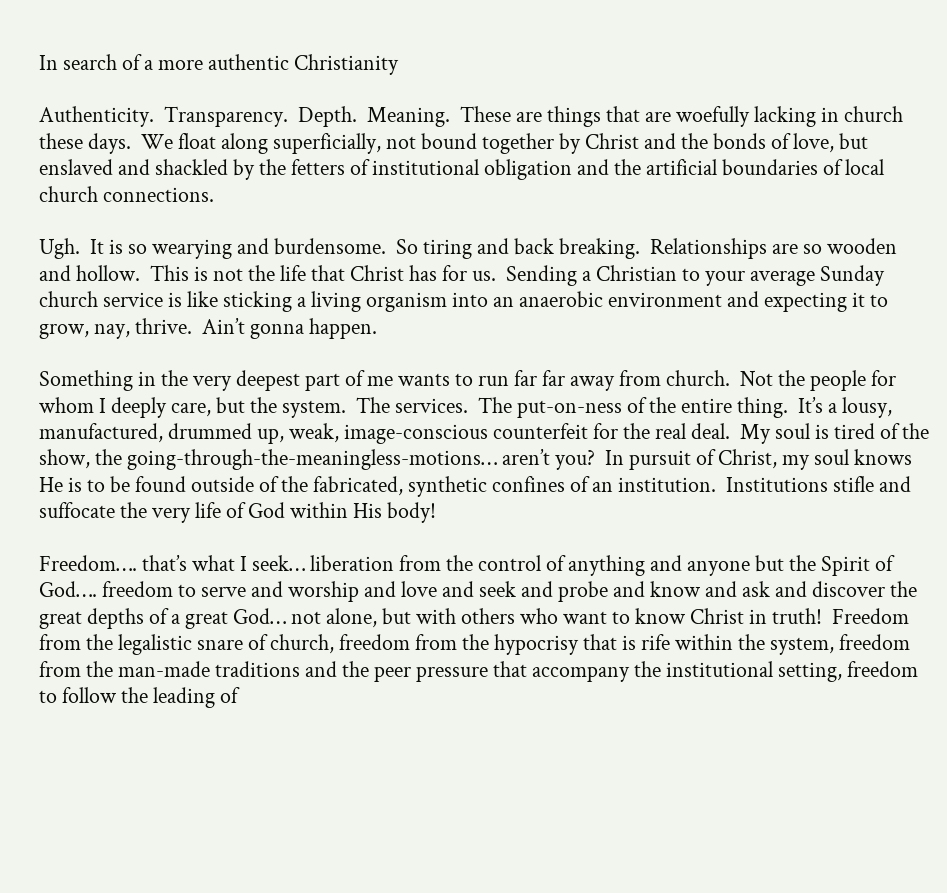In search of a more authentic Christianity

Authenticity.  Transparency.  Depth.  Meaning.  These are things that are woefully lacking in church these days.  We float along superficially, not bound together by Christ and the bonds of love, but enslaved and shackled by the fetters of institutional obligation and the artificial boundaries of local church connections.

Ugh.  It is so wearying and burdensome.  So tiring and back breaking.  Relationships are so wooden and hollow.  This is not the life that Christ has for us.  Sending a Christian to your average Sunday church service is like sticking a living organism into an anaerobic environment and expecting it to grow, nay, thrive.  Ain’t gonna happen.

Something in the very deepest part of me wants to run far far away from church.  Not the people for whom I deeply care, but the system.  The services.  The put-on-ness of the entire thing.  It’s a lousy, manufactured, drummed up, weak, image-conscious counterfeit for the real deal.  My soul is tired of the show, the going-through-the-meaningless-motions… aren’t you?  In pursuit of Christ, my soul knows He is to be found outside of the fabricated, synthetic confines of an institution.  Institutions stifle and suffocate the very life of God within His body!

Freedom…. that’s what I seek… liberation from the control of anything and anyone but the Spirit of God…. freedom to serve and worship and love and seek and probe and know and ask and discover the great depths of a great God… not alone, but with others who want to know Christ in truth!  Freedom from the legalistic snare of church, freedom from the hypocrisy that is rife within the system, freedom from the man-made traditions and the peer pressure that accompany the institutional setting, freedom to follow the leading of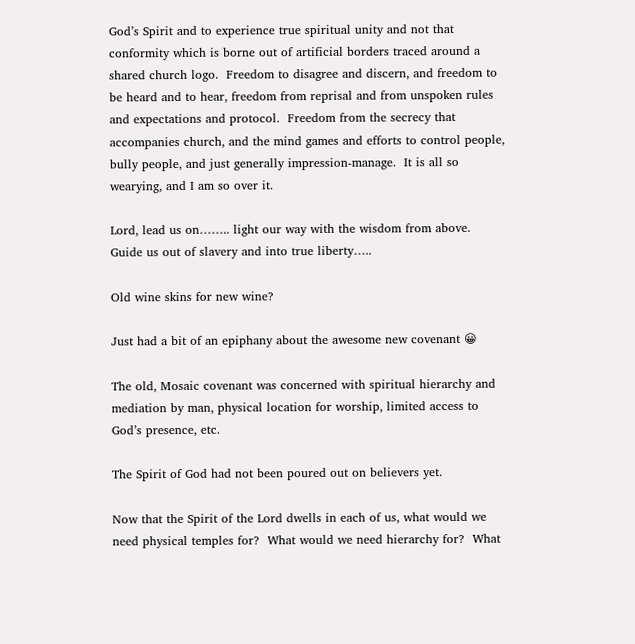God’s Spirit and to experience true spiritual unity and not that conformity which is borne out of artificial borders traced around a shared church logo.  Freedom to disagree and discern, and freedom to be heard and to hear, freedom from reprisal and from unspoken rules and expectations and protocol.  Freedom from the secrecy that accompanies church, and the mind games and efforts to control people, bully people, and just generally impression-manage.  It is all so wearying, and I am so over it.

Lord, lead us on…….. light our way with the wisdom from above.  Guide us out of slavery and into true liberty…..

Old wine skins for new wine?

Just had a bit of an epiphany about the awesome new covenant 😀

The old, Mosaic covenant was concerned with spiritual hierarchy and mediation by man, physical location for worship, limited access to God’s presence, etc.

The Spirit of God had not been poured out on believers yet.

Now that the Spirit of the Lord dwells in each of us, what would we need physical temples for?  What would we need hierarchy for?  What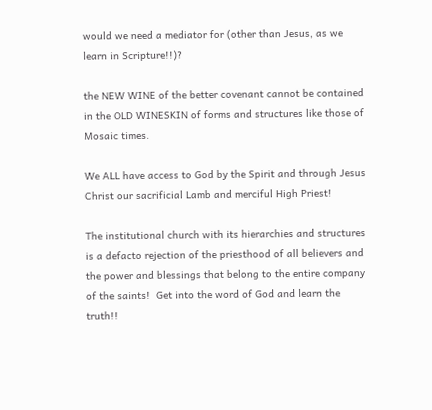would we need a mediator for (other than Jesus, as we learn in Scripture!!)?

the NEW WINE of the better covenant cannot be contained in the OLD WINESKIN of forms and structures like those of Mosaic times.

We ALL have access to God by the Spirit and through Jesus Christ our sacrificial Lamb and merciful High Priest!

The institutional church with its hierarchies and structures is a defacto rejection of the priesthood of all believers and the power and blessings that belong to the entire company of the saints!  Get into the word of God and learn the truth!!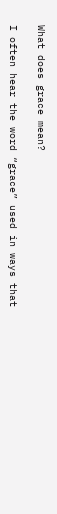What does grace mean?

I often hear the word “grace” used in ways that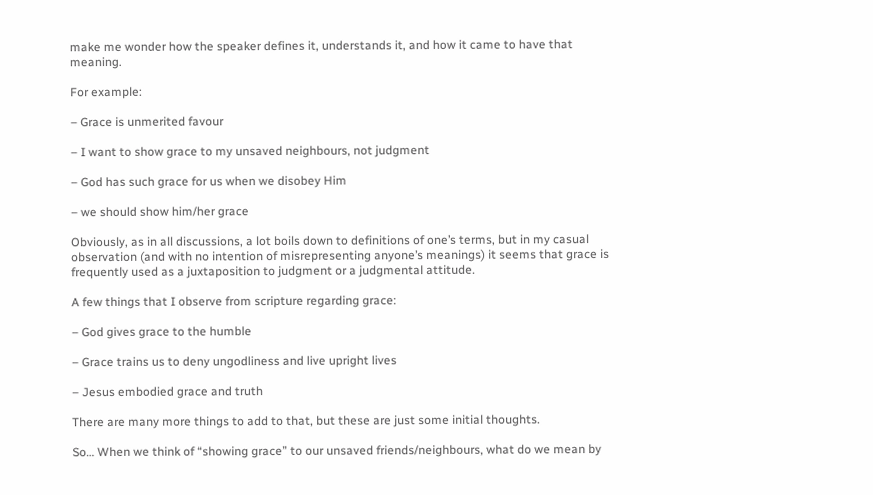make me wonder how the speaker defines it, understands it, and how it came to have that meaning.

For example:

– Grace is unmerited favour

– I want to show grace to my unsaved neighbours, not judgment

– God has such grace for us when we disobey Him

– we should show him/her grace

Obviously, as in all discussions, a lot boils down to definitions of one’s terms, but in my casual observation (and with no intention of misrepresenting anyone’s meanings) it seems that grace is frequently used as a juxtaposition to judgment or a judgmental attitude.

A few things that I observe from scripture regarding grace:

– God gives grace to the humble

– Grace trains us to deny ungodliness and live upright lives

– Jesus embodied grace and truth

There are many more things to add to that, but these are just some initial thoughts.

So… When we think of “showing grace” to our unsaved friends/neighbours, what do we mean by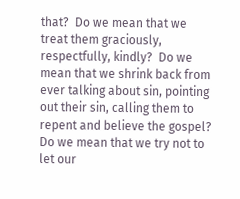that?  Do we mean that we treat them graciously, respectfully, kindly?  Do we mean that we shrink back from ever talking about sin, pointing out their sin, calling them to repent and believe the gospel?  Do we mean that we try not to let our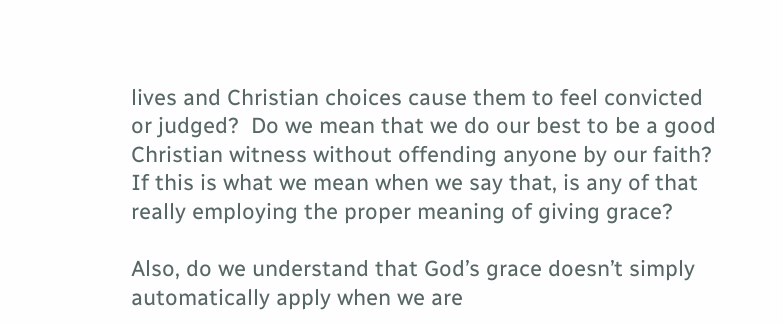lives and Christian choices cause them to feel convicted or judged?  Do we mean that we do our best to be a good Christian witness without offending anyone by our faith?  If this is what we mean when we say that, is any of that really employing the proper meaning of giving grace?

Also, do we understand that God’s grace doesn’t simply automatically apply when we are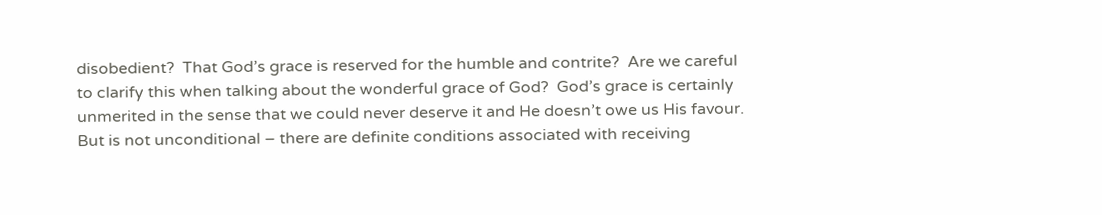disobedient?  That God’s grace is reserved for the humble and contrite?  Are we careful to clarify this when talking about the wonderful grace of God?  God’s grace is certainly unmerited in the sense that we could never deserve it and He doesn’t owe us His favour.  But is not unconditional – there are definite conditions associated with receiving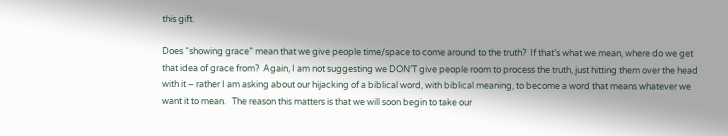this gift.

Does “showing grace” mean that we give people time/space to come around to the truth?  If that’s what we mean, where do we get that idea of grace from?  Again, I am not suggesting we DON’T give people room to process the truth, just hitting them over the head with it – rather I am asking about our hijacking of a biblical word, with biblical meaning, to become a word that means whatever we want it to mean.   The reason this matters is that we will soon begin to take our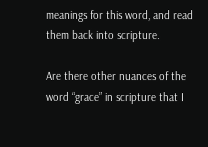meanings for this word, and read them back into scripture.

Are there other nuances of the word “grace” in scripture that I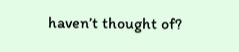haven’t thought of?